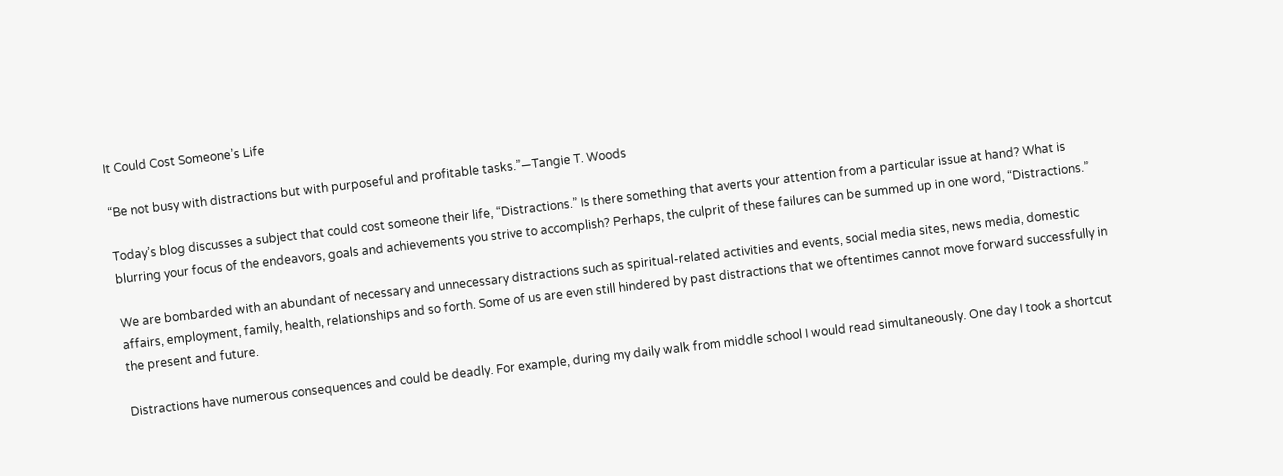It Could Cost Someone’s Life

“Be not busy with distractions but with purposeful and profitable tasks.”—Tangie T. Woods

Today’s blog discusses a subject that could cost someone their life, “Distractions.” Is there something that averts your attention from a particular issue at hand? What is blurring your focus of the endeavors, goals and achievements you strive to accomplish? Perhaps, the culprit of these failures can be summed up in one word, “Distractions.”

We are bombarded with an abundant of necessary and unnecessary distractions such as spiritual-related activities and events, social media sites, news media, domestic affairs, employment, family, health, relationships and so forth. Some of us are even still hindered by past distractions that we oftentimes cannot move forward successfully in the present and future.

Distractions have numerous consequences and could be deadly. For example, during my daily walk from middle school I would read simultaneously. One day I took a shortcut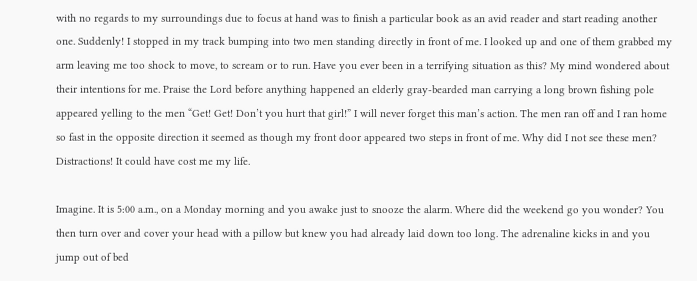with no regards to my surroundings due to focus at hand was to finish a particular book as an avid reader and start reading another one. Suddenly! I stopped in my track bumping into two men standing directly in front of me. I looked up and one of them grabbed my arm leaving me too shock to move, to scream or to run. Have you ever been in a terrifying situation as this? My mind wondered about their intentions for me. Praise the Lord before anything happened an elderly gray-bearded man carrying a long brown fishing pole appeared yelling to the men “Get! Get! Don’t you hurt that girl!” I will never forget this man’s action. The men ran off and I ran home so fast in the opposite direction it seemed as though my front door appeared two steps in front of me. Why did I not see these men? Distractions! It could have cost me my life.

Imagine. It is 5:00 a.m., on a Monday morning and you awake just to snooze the alarm. Where did the weekend go you wonder? You then turn over and cover your head with a pillow but knew you had already laid down too long. The adrenaline kicks in and you jump out of bed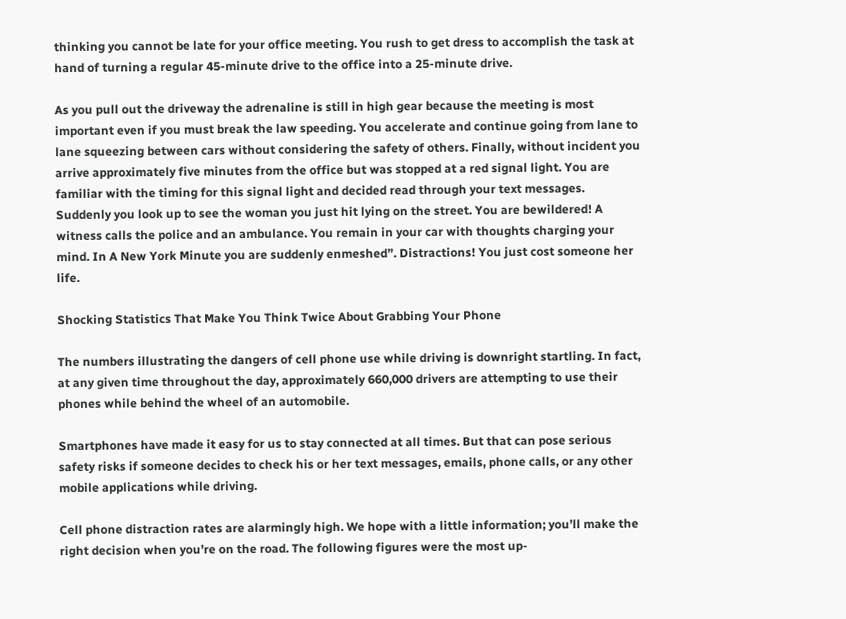thinking you cannot be late for your office meeting. You rush to get dress to accomplish the task at hand of turning a regular 45-minute drive to the office into a 25-minute drive.

As you pull out the driveway the adrenaline is still in high gear because the meeting is most important even if you must break the law speeding. You accelerate and continue going from lane to lane squeezing between cars without considering the safety of others. Finally, without incident you arrive approximately five minutes from the office but was stopped at a red signal light. You are familiar with the timing for this signal light and decided read through your text messages. Suddenly you look up to see the woman you just hit lying on the street. You are bewildered! A witness calls the police and an ambulance. You remain in your car with thoughts charging your mind. In A New York Minute you are suddenly enmeshed”. Distractions! You just cost someone her life.

Shocking Statistics That Make You Think Twice About Grabbing Your Phone

The numbers illustrating the dangers of cell phone use while driving is downright startling. In fact, at any given time throughout the day, approximately 660,000 drivers are attempting to use their phones while behind the wheel of an automobile.

Smartphones have made it easy for us to stay connected at all times. But that can pose serious safety risks if someone decides to check his or her text messages, emails, phone calls, or any other mobile applications while driving.

Cell phone distraction rates are alarmingly high. We hope with a little information; you’ll make the right decision when you’re on the road. The following figures were the most up-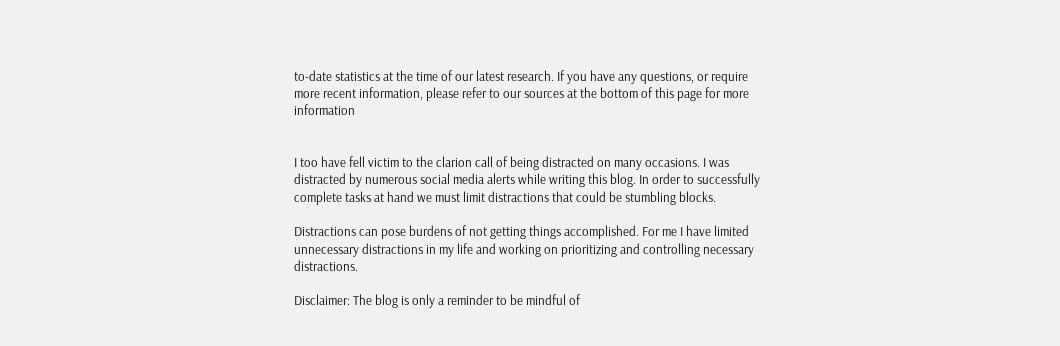to-date statistics at the time of our latest research. If you have any questions, or require more recent information, please refer to our sources at the bottom of this page for more information


I too have fell victim to the clarion call of being distracted on many occasions. I was distracted by numerous social media alerts while writing this blog. In order to successfully complete tasks at hand we must limit distractions that could be stumbling blocks.

Distractions can pose burdens of not getting things accomplished. For me I have limited unnecessary distractions in my life and working on prioritizing and controlling necessary distractions.

Disclaimer: The blog is only a reminder to be mindful of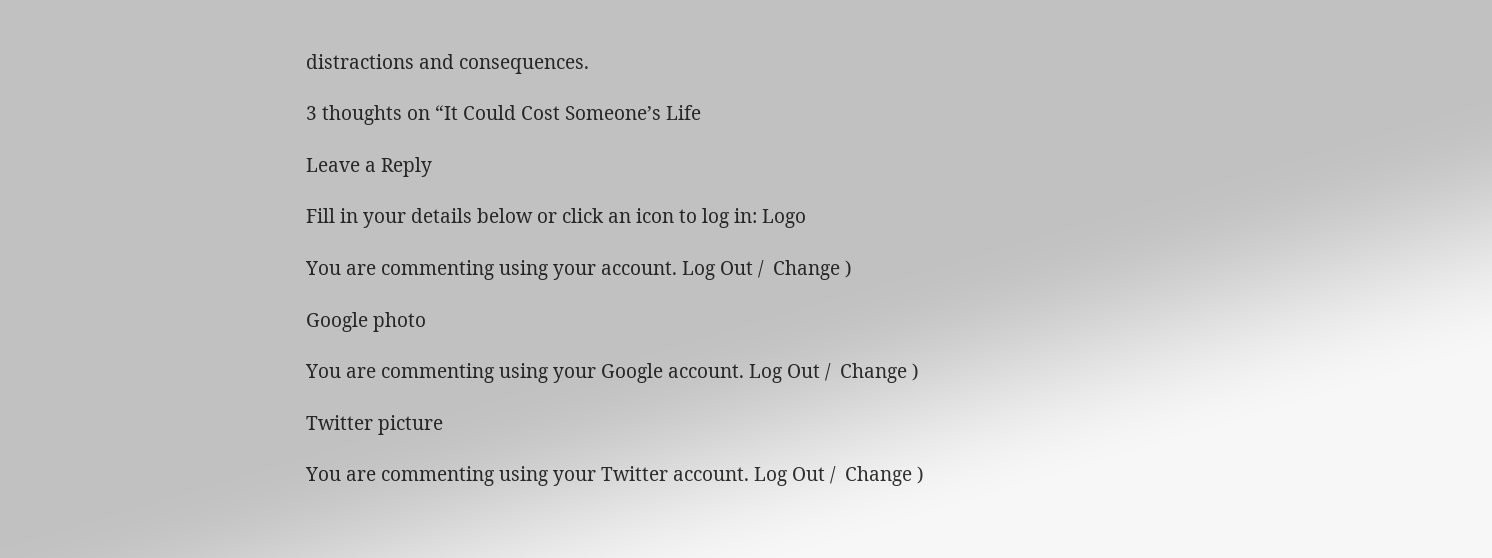distractions and consequences.

3 thoughts on “It Could Cost Someone’s Life

Leave a Reply

Fill in your details below or click an icon to log in: Logo

You are commenting using your account. Log Out /  Change )

Google photo

You are commenting using your Google account. Log Out /  Change )

Twitter picture

You are commenting using your Twitter account. Log Out /  Change )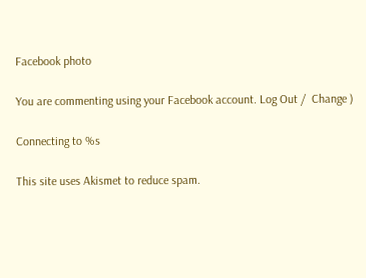Facebook photo

You are commenting using your Facebook account. Log Out /  Change )

Connecting to %s

This site uses Akismet to reduce spam.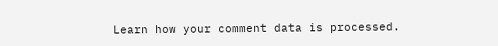Learn how your comment data is processed.